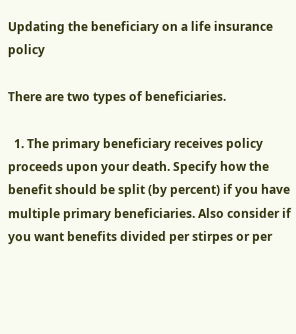Updating the beneficiary on a life insurance policy

There are two types of beneficiaries.

  1. The primary beneficiary receives policy proceeds upon your death. Specify how the benefit should be split (by percent) if you have multiple primary beneficiaries. Also consider if you want benefits divided per stirpes or per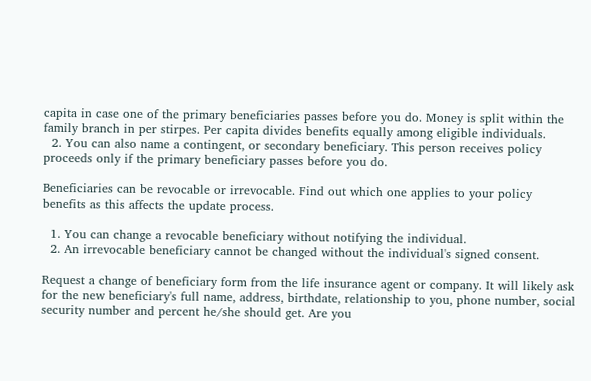capita in case one of the primary beneficiaries passes before you do. Money is split within the family branch in per stirpes. Per capita divides benefits equally among eligible individuals.
  2. You can also name a contingent, or secondary beneficiary. This person receives policy proceeds only if the primary beneficiary passes before you do.

Beneficiaries can be revocable or irrevocable. Find out which one applies to your policy benefits as this affects the update process.

  1. You can change a revocable beneficiary without notifying the individual.
  2. An irrevocable beneficiary cannot be changed without the individual's signed consent.

Request a change of beneficiary form from the life insurance agent or company. It will likely ask for the new beneficiary's full name, address, birthdate, relationship to you, phone number, social security number and percent he/she should get. Are you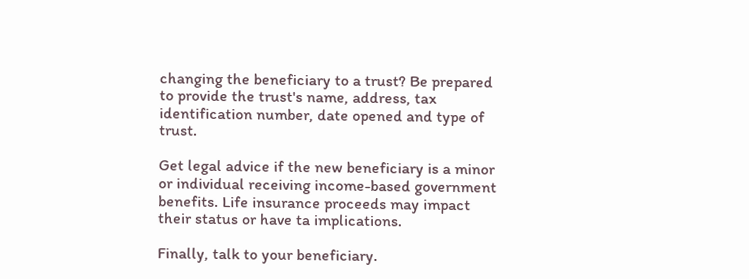changing the beneficiary to a trust? Be prepared to provide the trust's name, address, tax identification number, date opened and type of trust.

Get legal advice if the new beneficiary is a minor or individual receiving income-based government benefits. Life insurance proceeds may impact their status or have ta implications.

Finally, talk to your beneficiary.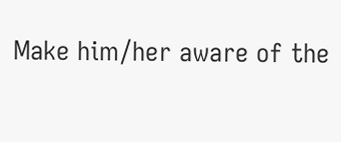Make him/her aware of the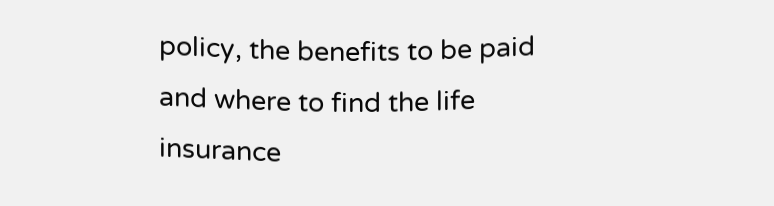policy, the benefits to be paid and where to find the life insurance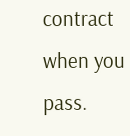contract when you pass.